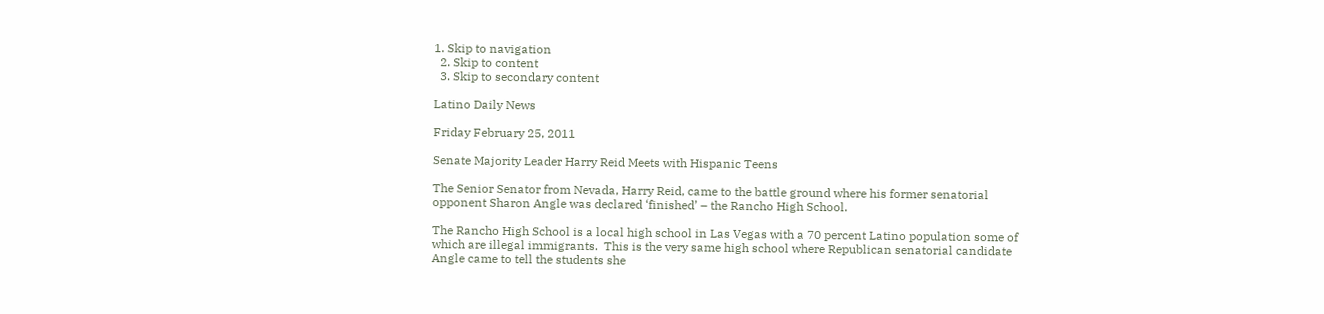1. Skip to navigation
  2. Skip to content
  3. Skip to secondary content

Latino Daily News

Friday February 25, 2011

Senate Majority Leader Harry Reid Meets with Hispanic Teens

The Senior Senator from Nevada, Harry Reid, came to the battle ground where his former senatorial opponent Sharon Angle was declared ‘finished’ – the Rancho High School.

The Rancho High School is a local high school in Las Vegas with a 70 percent Latino population some of which are illegal immigrants.  This is the very same high school where Republican senatorial candidate Angle came to tell the students she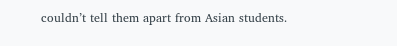couldn’t tell them apart from Asian students.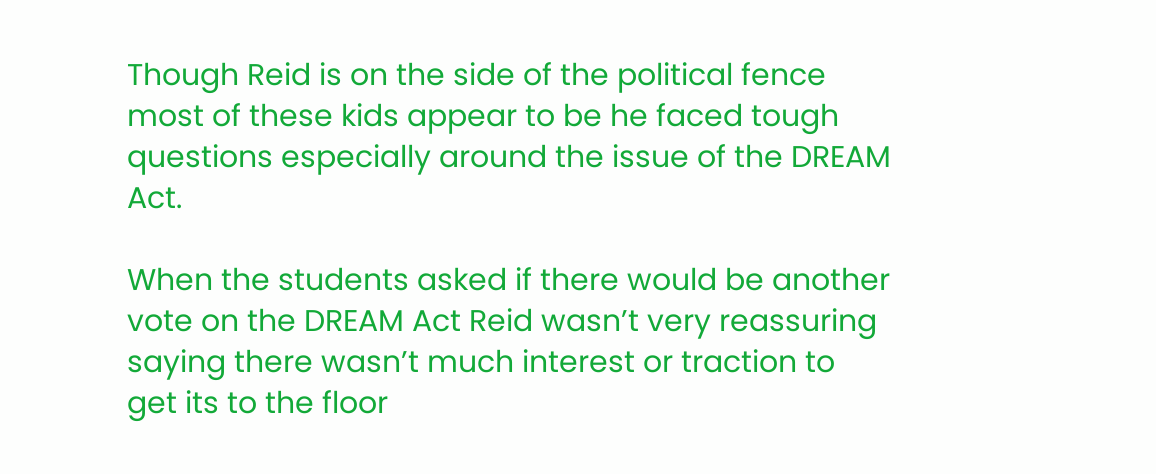Though Reid is on the side of the political fence most of these kids appear to be he faced tough questions especially around the issue of the DREAM Act.

When the students asked if there would be another vote on the DREAM Act Reid wasn’t very reassuring saying there wasn’t much interest or traction to get its to the floor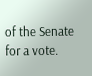of the Senate for a vote.